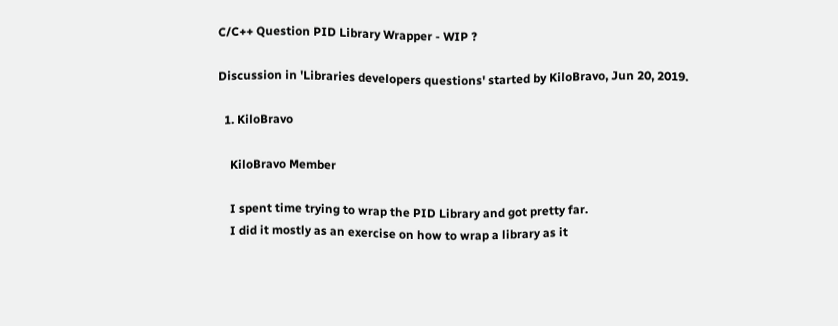C/C++ Question PID Library Wrapper - WIP ?

Discussion in 'Libraries developers questions' started by KiloBravo, Jun 20, 2019.

  1. KiloBravo

    KiloBravo Member

    I spent time trying to wrap the PID Library and got pretty far.
    I did it mostly as an exercise on how to wrap a library as it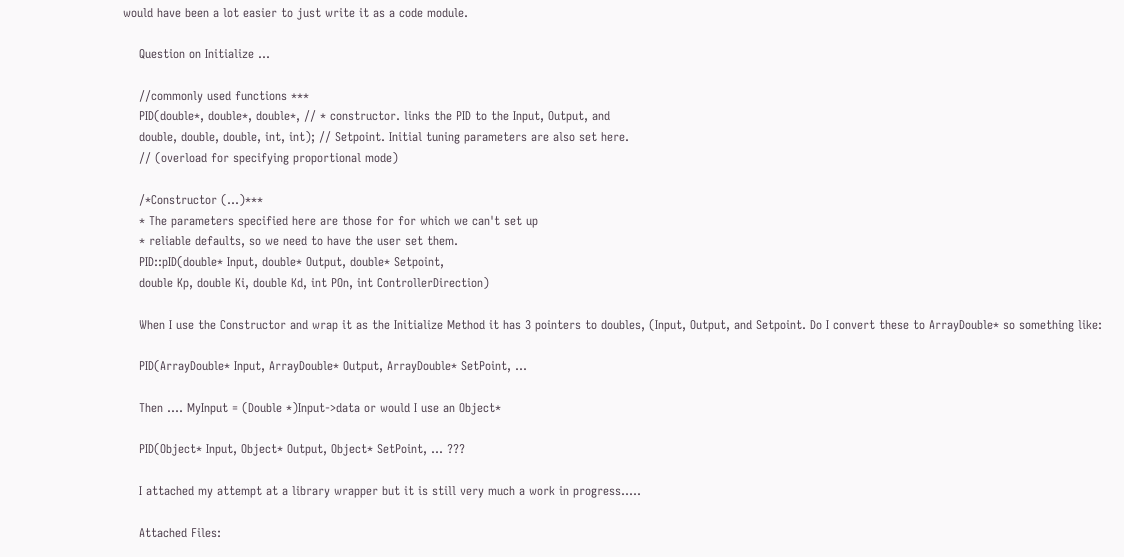would have been a lot easier to just write it as a code module.

    Question on Initialize ...

    //commonly used functions ***
    PID(double*, double*, double*, // * constructor. links the PID to the Input, Output, and
    double, double, double, int, int); // Setpoint. Initial tuning parameters are also set here.
    // (overload for specifying proportional mode)

    /*Constructor (...)***
    * The parameters specified here are those for for which we can't set up
    * reliable defaults, so we need to have the user set them.
    PID::pID(double* Input, double* Output, double* Setpoint,
    double Kp, double Ki, double Kd, int POn, int ControllerDirection)

    When I use the Constructor and wrap it as the Initialize Method it has 3 pointers to doubles, (Input, Output, and Setpoint. Do I convert these to ArrayDouble* so something like:

    PID(ArrayDouble* Input, ArrayDouble* Output, ArrayDouble* SetPoint, ...

    Then .... MyInput = (Double *)Input->data or would I use an Object*

    PID(Object* Input, Object* Output, Object* SetPoint, ... ???

    I attached my attempt at a library wrapper but it is still very much a work in progress.....

    Attached Files: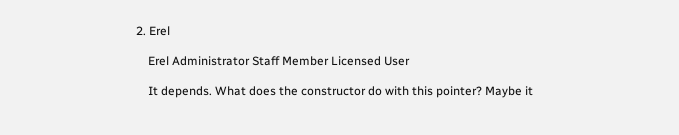2. Erel

    Erel Administrator Staff Member Licensed User

    It depends. What does the constructor do with this pointer? Maybe it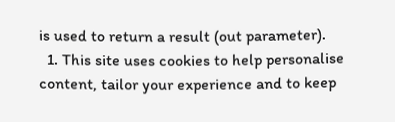is used to return a result (out parameter).
  1. This site uses cookies to help personalise content, tailor your experience and to keep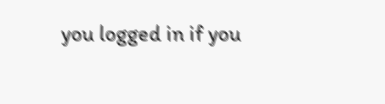you logged in if you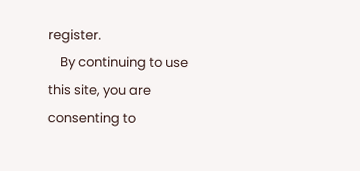register.
    By continuing to use this site, you are consenting to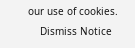our use of cookies.
    Dismiss Notice